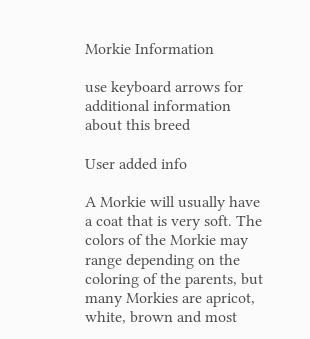Morkie Information

use keyboard arrows for additional information about this breed

User added info

A Morkie will usually have a coat that is very soft. The colors of the Morkie may range depending on the coloring of the parents, but many Morkies are apricot, white, brown and most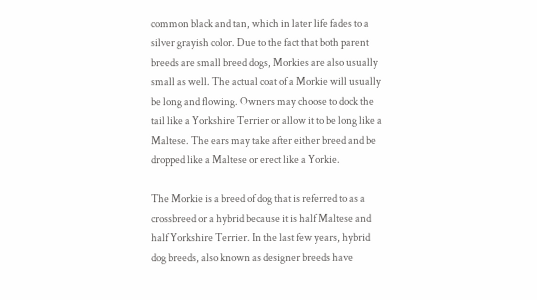common black and tan, which in later life fades to a silver grayish color. Due to the fact that both parent breeds are small breed dogs, Morkies are also usually small as well. The actual coat of a Morkie will usually be long and flowing. Owners may choose to dock the tail like a Yorkshire Terrier or allow it to be long like a Maltese. The ears may take after either breed and be dropped like a Maltese or erect like a Yorkie.

The Morkie is a breed of dog that is referred to as a crossbreed or a hybrid because it is half Maltese and half Yorkshire Terrier. In the last few years, hybrid dog breeds, also known as designer breeds have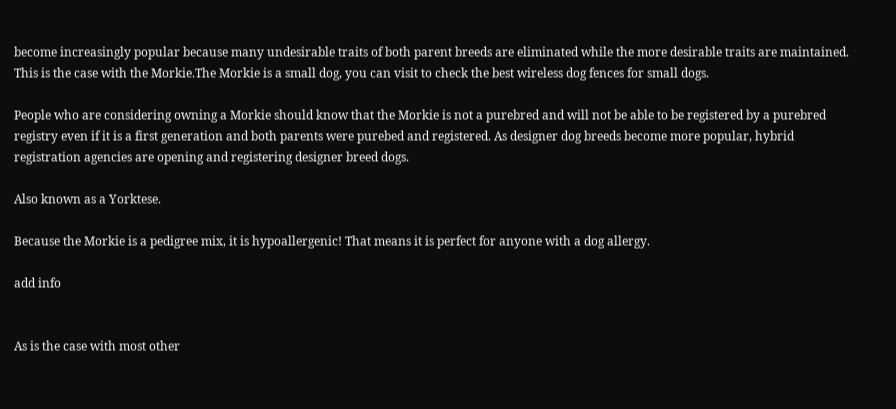become increasingly popular because many undesirable traits of both parent breeds are eliminated while the more desirable traits are maintained. This is the case with the Morkie.The Morkie is a small dog, you can visit to check the best wireless dog fences for small dogs.

People who are considering owning a Morkie should know that the Morkie is not a purebred and will not be able to be registered by a purebred registry even if it is a first generation and both parents were purebed and registered. As designer dog breeds become more popular, hybrid registration agencies are opening and registering designer breed dogs.

Also known as a Yorktese.

Because the Morkie is a pedigree mix, it is hypoallergenic! That means it is perfect for anyone with a dog allergy.

add info


As is the case with most other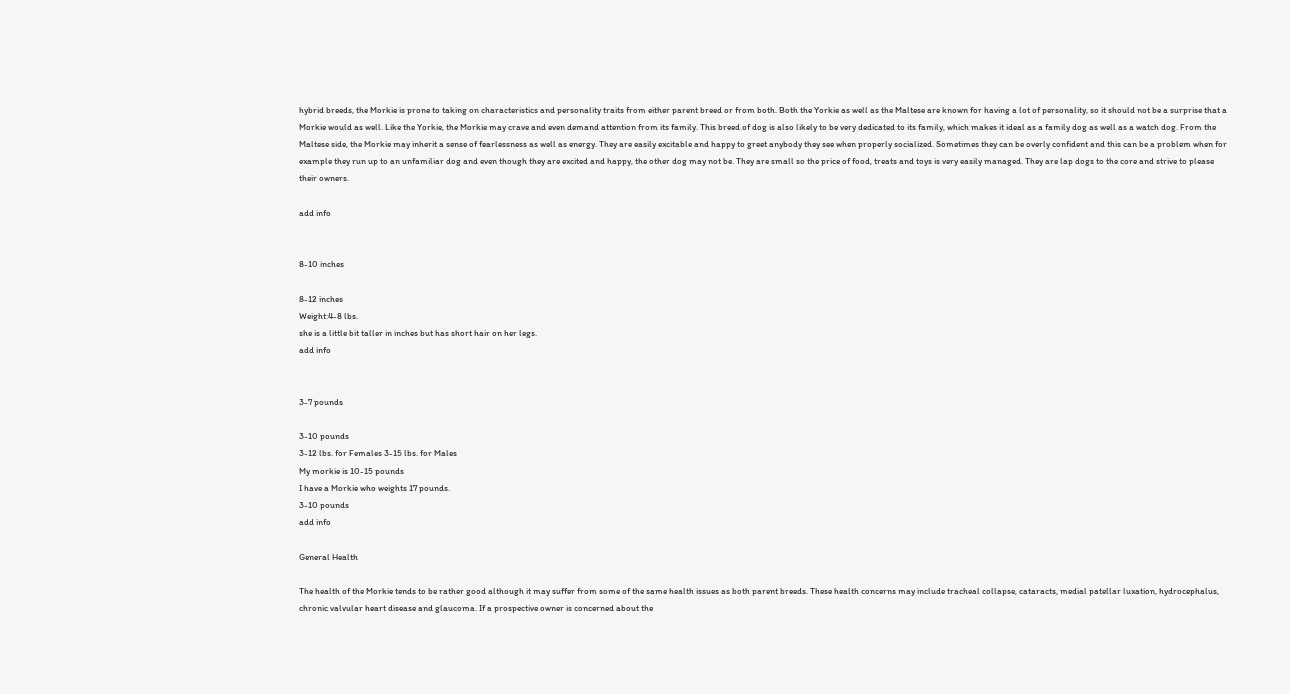hybrid breeds, the Morkie is prone to taking on characteristics and personality traits from either parent breed or from both. Both the Yorkie as well as the Maltese are known for having a lot of personality, so it should not be a surprise that a Morkie would as well. Like the Yorkie, the Morkie may crave and even demand attention from its family. This breed of dog is also likely to be very dedicated to its family, which makes it ideal as a family dog as well as a watch dog. From the Maltese side, the Morkie may inherit a sense of fearlessness as well as energy. They are easily excitable and happy to greet anybody they see when properly socialized. Sometimes they can be overly confident and this can be a problem when for example they run up to an unfamiliar dog and even though they are excited and happy, the other dog may not be. They are small so the price of food, treats and toys is very easily managed. They are lap dogs to the core and strive to please their owners.

add info


8-10 inches

8-12 inches
Weight:4-8 lbs.
she is a little bit taller in inches but has short hair on her legs.
add info


3-7 pounds

3-10 pounds
3-12 lbs. for Females 3-15 lbs. for Males
My morkie is 10-15 pounds
I have a Morkie who weights 17 pounds.
3-10 pounds
add info

General Health

The health of the Morkie tends to be rather good although it may suffer from some of the same health issues as both parent breeds. These health concerns may include tracheal collapse, cataracts, medial patellar luxation, hydrocephalus, chronic valvular heart disease and glaucoma. If a prospective owner is concerned about the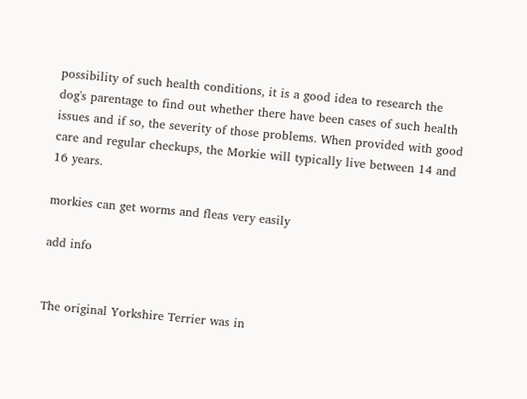possibility of such health conditions, it is a good idea to research the dog's parentage to find out whether there have been cases of such health issues and if so, the severity of those problems. When provided with good care and regular checkups, the Morkie will typically live between 14 and 16 years.

morkies can get worms and fleas very easily

add info


The original Yorkshire Terrier was in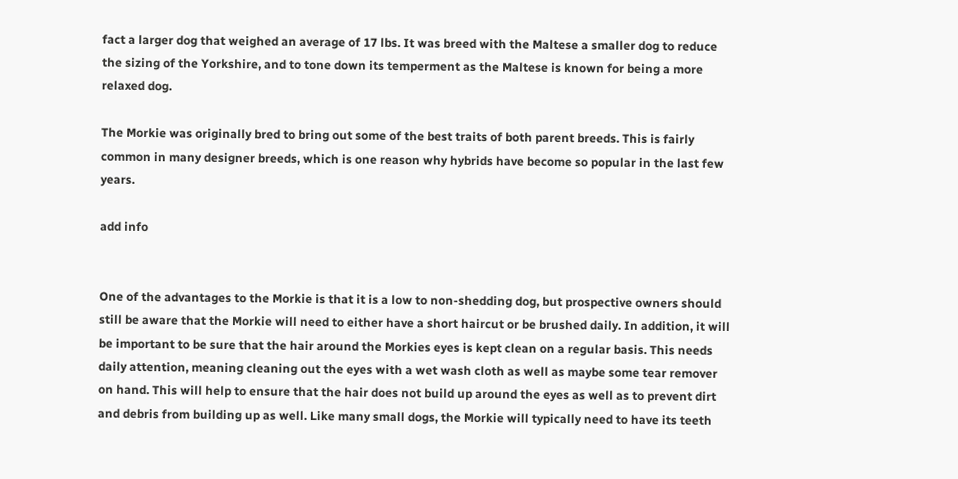fact a larger dog that weighed an average of 17 lbs. It was breed with the Maltese a smaller dog to reduce the sizing of the Yorkshire, and to tone down its temperment as the Maltese is known for being a more relaxed dog.

The Morkie was originally bred to bring out some of the best traits of both parent breeds. This is fairly common in many designer breeds, which is one reason why hybrids have become so popular in the last few years.

add info


One of the advantages to the Morkie is that it is a low to non-shedding dog, but prospective owners should still be aware that the Morkie will need to either have a short haircut or be brushed daily. In addition, it will be important to be sure that the hair around the Morkies eyes is kept clean on a regular basis. This needs daily attention, meaning cleaning out the eyes with a wet wash cloth as well as maybe some tear remover on hand. This will help to ensure that the hair does not build up around the eyes as well as to prevent dirt and debris from building up as well. Like many small dogs, the Morkie will typically need to have its teeth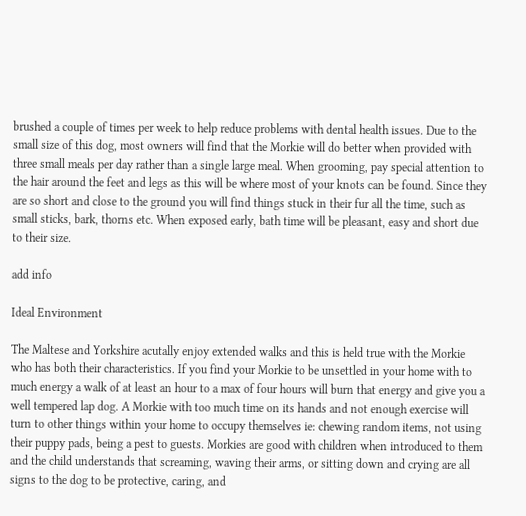brushed a couple of times per week to help reduce problems with dental health issues. Due to the small size of this dog, most owners will find that the Morkie will do better when provided with three small meals per day rather than a single large meal. When grooming, pay special attention to the hair around the feet and legs as this will be where most of your knots can be found. Since they are so short and close to the ground you will find things stuck in their fur all the time, such as small sticks, bark, thorns etc. When exposed early, bath time will be pleasant, easy and short due to their size.

add info

Ideal Environment

The Maltese and Yorkshire acutally enjoy extended walks and this is held true with the Morkie who has both their characteristics. If you find your Morkie to be unsettled in your home with to much energy a walk of at least an hour to a max of four hours will burn that energy and give you a well tempered lap dog. A Morkie with too much time on its hands and not enough exercise will turn to other things within your home to occupy themselves ie: chewing random items, not using their puppy pads, being a pest to guests. Morkies are good with children when introduced to them and the child understands that screaming, waving their arms, or sitting down and crying are all signs to the dog to be protective, caring, and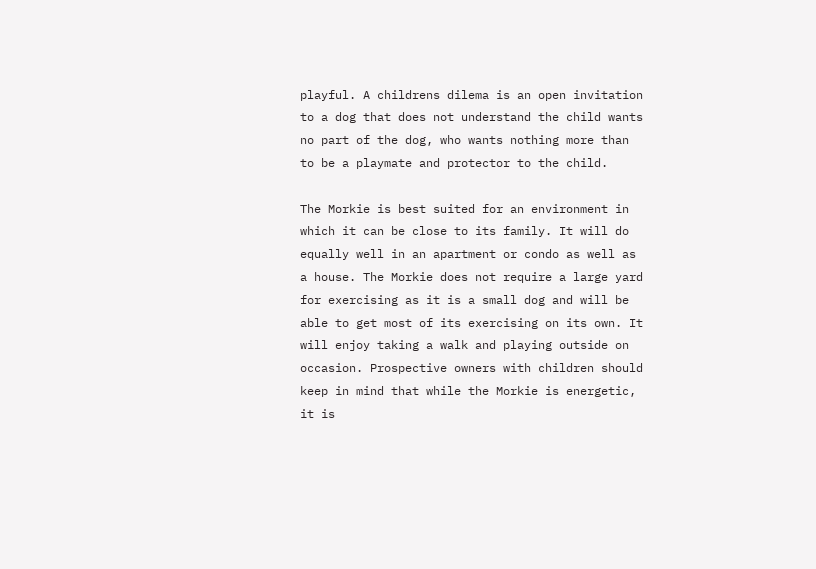playful. A childrens dilema is an open invitation to a dog that does not understand the child wants no part of the dog, who wants nothing more than to be a playmate and protector to the child.

The Morkie is best suited for an environment in which it can be close to its family. It will do equally well in an apartment or condo as well as a house. The Morkie does not require a large yard for exercising as it is a small dog and will be able to get most of its exercising on its own. It will enjoy taking a walk and playing outside on occasion. Prospective owners with children should keep in mind that while the Morkie is energetic, it is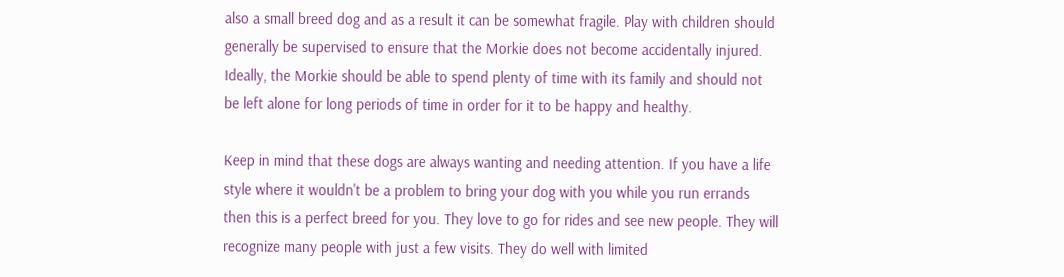also a small breed dog and as a result it can be somewhat fragile. Play with children should generally be supervised to ensure that the Morkie does not become accidentally injured. Ideally, the Morkie should be able to spend plenty of time with its family and should not be left alone for long periods of time in order for it to be happy and healthy.

Keep in mind that these dogs are always wanting and needing attention. If you have a life style where it wouldn't be a problem to bring your dog with you while you run errands then this is a perfect breed for you. They love to go for rides and see new people. They will recognize many people with just a few visits. They do well with limited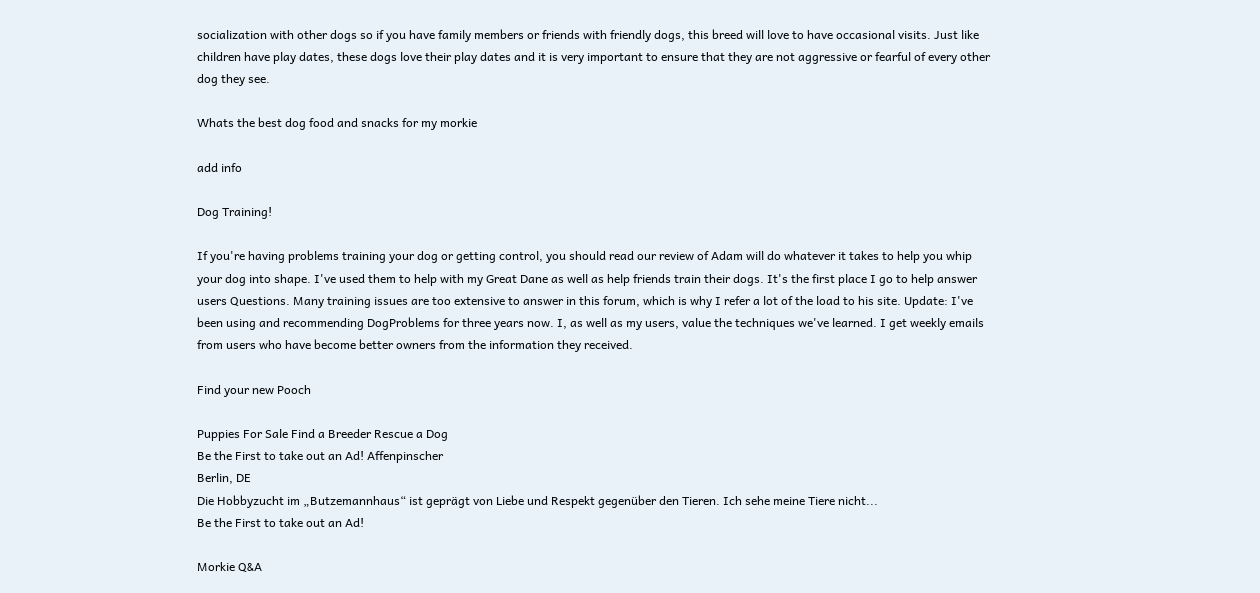socialization with other dogs so if you have family members or friends with friendly dogs, this breed will love to have occasional visits. Just like children have play dates, these dogs love their play dates and it is very important to ensure that they are not aggressive or fearful of every other dog they see.

Whats the best dog food and snacks for my morkie

add info

Dog Training!

If you're having problems training your dog or getting control, you should read our review of Adam will do whatever it takes to help you whip your dog into shape. I've used them to help with my Great Dane as well as help friends train their dogs. It's the first place I go to help answer users Questions. Many training issues are too extensive to answer in this forum, which is why I refer a lot of the load to his site. Update: I've been using and recommending DogProblems for three years now. I, as well as my users, value the techniques we've learned. I get weekly emails from users who have become better owners from the information they received.

Find your new Pooch

Puppies For Sale Find a Breeder Rescue a Dog
Be the First to take out an Ad! Affenpinscher
Berlin, DE
Die Hobbyzucht im „Butzemannhaus“ ist geprägt von Liebe und Respekt gegenüber den Tieren. Ich sehe meine Tiere nicht...
Be the First to take out an Ad!

Morkie Q&A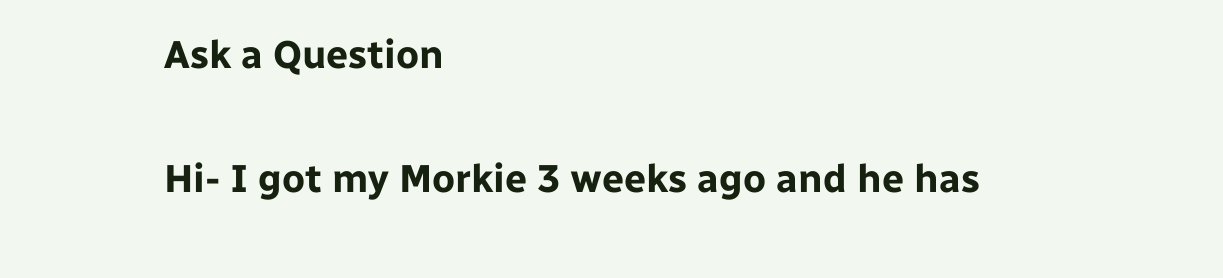Ask a Question

Hi- I got my Morkie 3 weeks ago and he has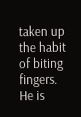taken up the habit of biting fingers. He is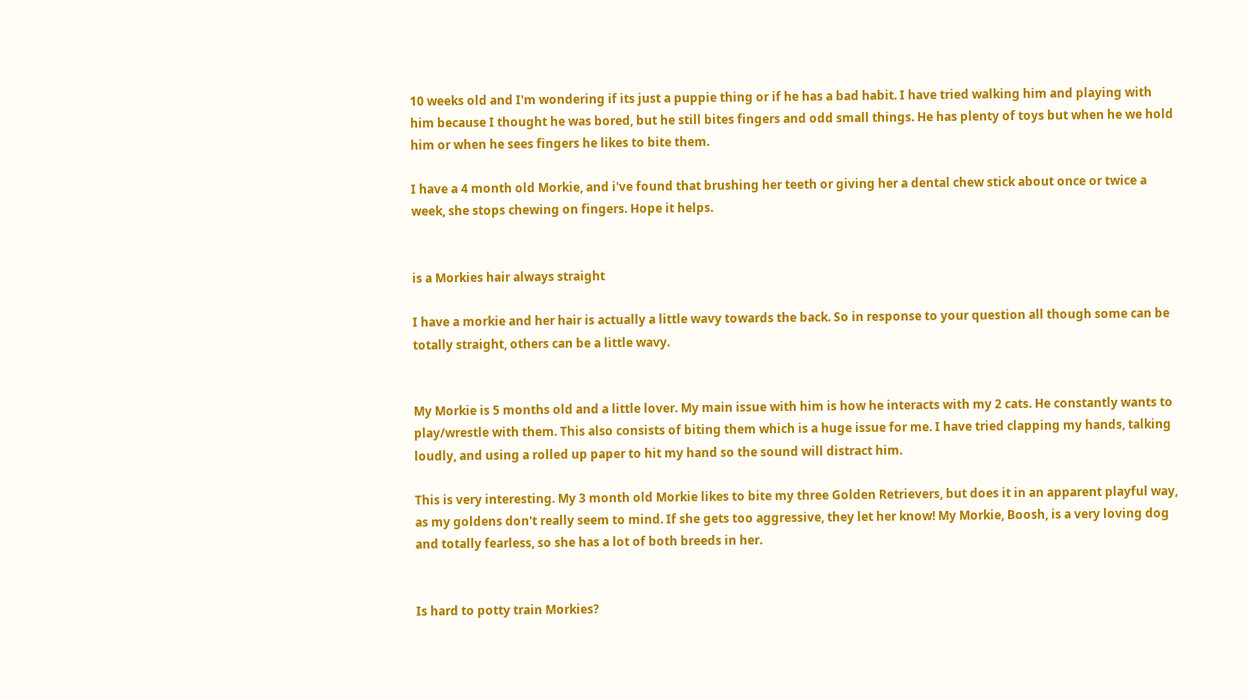10 weeks old and I'm wondering if its just a puppie thing or if he has a bad habit. I have tried walking him and playing with him because I thought he was bored, but he still bites fingers and odd small things. He has plenty of toys but when he we hold him or when he sees fingers he likes to bite them.

I have a 4 month old Morkie, and i've found that brushing her teeth or giving her a dental chew stick about once or twice a week, she stops chewing on fingers. Hope it helps.


is a Morkies hair always straight

I have a morkie and her hair is actually a little wavy towards the back. So in response to your question all though some can be totally straight, others can be a little wavy.


My Morkie is 5 months old and a little lover. My main issue with him is how he interacts with my 2 cats. He constantly wants to play/wrestle with them. This also consists of biting them which is a huge issue for me. I have tried clapping my hands, talking loudly, and using a rolled up paper to hit my hand so the sound will distract him.

This is very interesting. My 3 month old Morkie likes to bite my three Golden Retrievers, but does it in an apparent playful way, as my goldens don't really seem to mind. If she gets too aggressive, they let her know! My Morkie, Boosh, is a very loving dog and totally fearless, so she has a lot of both breeds in her.


Is hard to potty train Morkies?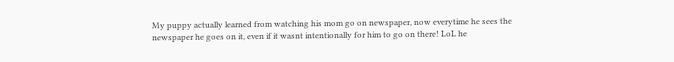My puppy actually learned from watching his mom go on newspaper, now everytime he sees the newspaper he goes on it, even if it wasnt intentionally for him to go on there! LoL he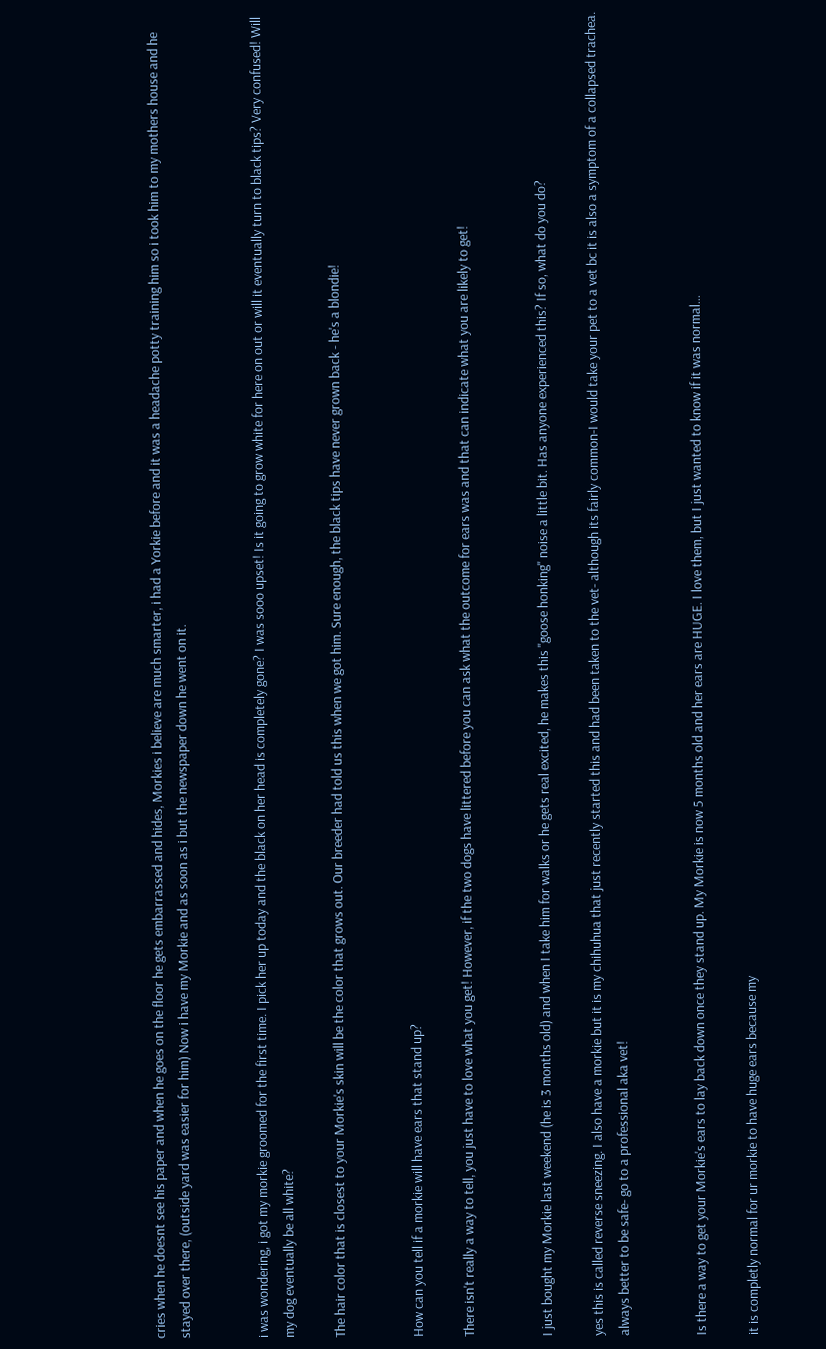cries when he doesnt see his paper and when he goes on the floor he gets embarrassed and hides, Morkies i believe are much smarter, i had a Yorkie before and it was a headache potty training him so i took him to my mothers house and he stayed over there, (outside yard was easier for him) Now i have my Morkie and as soon as i but the newspaper down he went on it.


i was wondering, i got my morkie groomed for the first time. I pick her up today and the black on her head is completely gone? I was sooo upset! Is it going to grow white for here on out or will it eventually turn to black tips? Very confused! Will my dog eventually be all white?

The hair color that is closest to your Morkie's skin will be the color that grows out. Our breeder had told us this when we got him. Sure enough, the black tips have never grown back - he's a blondie!


How can you tell if a morkie will have ears that stand up?

There isn't really a way to tell, you just have to love what you get! However, if the two dogs have littered before you can ask what the outcome for ears was and that can indicate what you are likely to get!


I just bought my Morkie last weekend (he is 3 months old) and when I take him for walks or he gets real excited, he makes this "goose honking" noise a little bit. Has anyone experienced this? If so, what do you do?

yes this is called reverse sneezing. I also have a morkie but it is my chihuhua that just recently started this and had been taken to the vet- although its fairly common-I would take your pet to a vet bc it is also a symptom of a collapsed trachea. always better to be safe- go to a professional aka vet!


Is there a way to get your Morkie's ears to lay back down once they stand up. My Morkie is now 5 months old and her ears are HUGE. I love them, but I just wanted to know if it was normal...

it is completly normal for ur morkie to have huge ears because my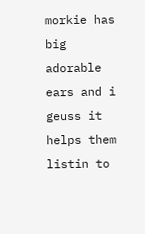morkie has big adorable ears and i geuss it helps them listin to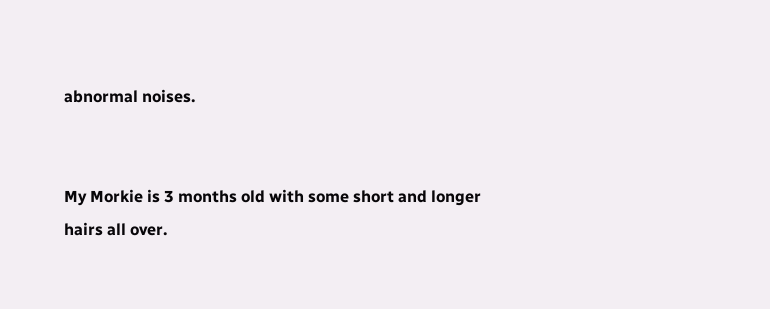abnormal noises.


My Morkie is 3 months old with some short and longer hairs all over.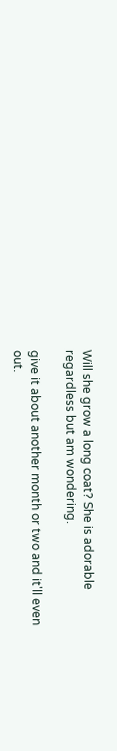Will she grow a long coat? She is adorable regardless but am wondering.

give it about another month or two and it'll even out.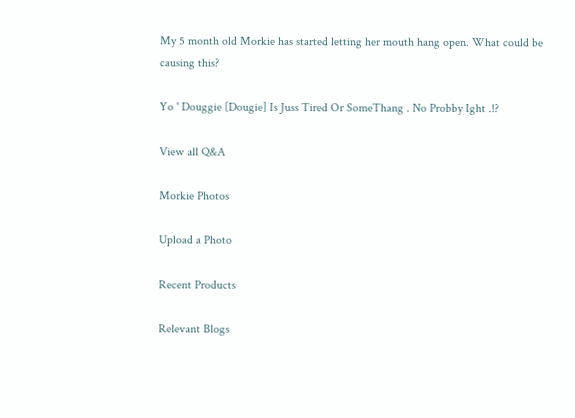My 5 month old Morkie has started letting her mouth hang open. What could be causing this?

Yo ' Douggie [Dougie] Is Juss Tired Or SomeThang . No Probby Ight .!?

View all Q&A

Morkie Photos

Upload a Photo

Recent Products

Relevant Blogs